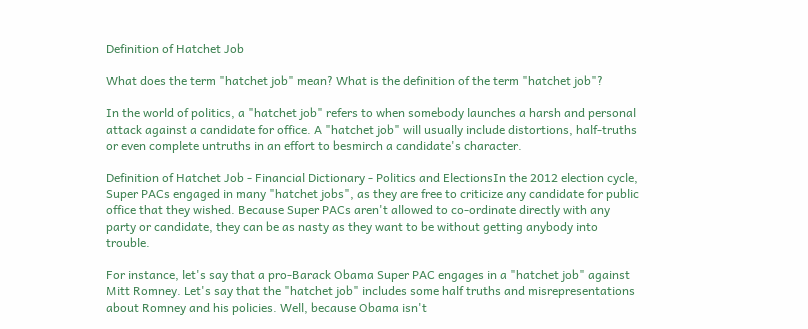Definition of Hatchet Job

What does the term "hatchet job" mean? What is the definition of the term "hatchet job"?

In the world of politics, a "hatchet job" refers to when somebody launches a harsh and personal attack against a candidate for office. A "hatchet job" will usually include distortions, half-truths or even complete untruths in an effort to besmirch a candidate's character.

Definition of Hatchet Job - Financial Dictionary - Politics and ElectionsIn the 2012 election cycle, Super PACs engaged in many "hatchet jobs", as they are free to criticize any candidate for public office that they wished. Because Super PACs aren't allowed to co-ordinate directly with any party or candidate, they can be as nasty as they want to be without getting anybody into trouble.

For instance, let's say that a pro-Barack Obama Super PAC engages in a "hatchet job" against Mitt Romney. Let's say that the "hatchet job" includes some half truths and misrepresentations about Romney and his policies. Well, because Obama isn't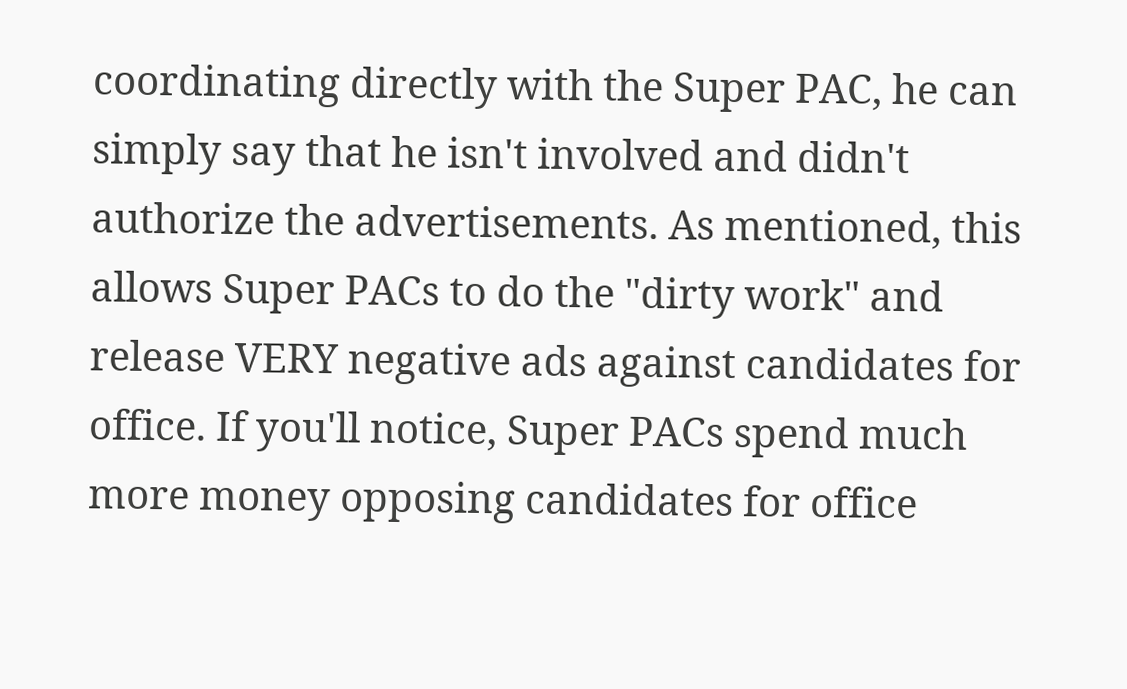coordinating directly with the Super PAC, he can simply say that he isn't involved and didn't authorize the advertisements. As mentioned, this allows Super PACs to do the "dirty work" and release VERY negative ads against candidates for office. If you'll notice, Super PACs spend much more money opposing candidates for office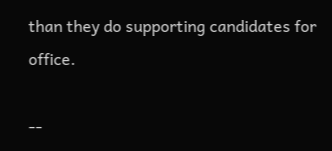than they do supporting candidates for office.

--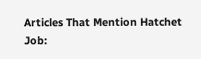Articles That Mention Hatchet Job: